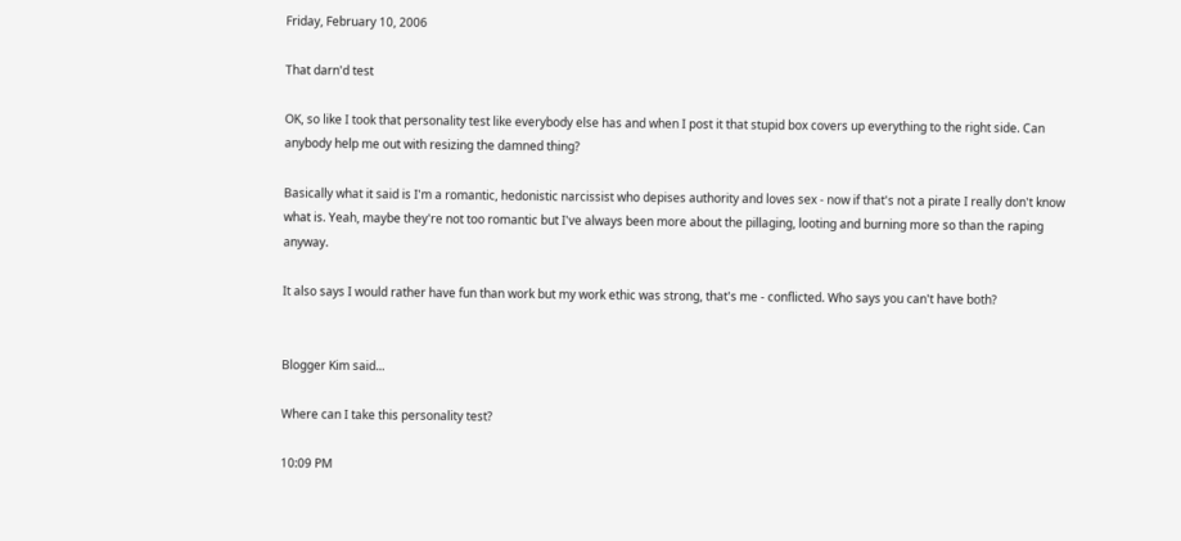Friday, February 10, 2006

That darn'd test

OK, so like I took that personality test like everybody else has and when I post it that stupid box covers up everything to the right side. Can anybody help me out with resizing the damned thing?

Basically what it said is I'm a romantic, hedonistic narcissist who depises authority and loves sex - now if that's not a pirate I really don't know what is. Yeah, maybe they're not too romantic but I've always been more about the pillaging, looting and burning more so than the raping anyway.

It also says I would rather have fun than work but my work ethic was strong, that's me - conflicted. Who says you can't have both?


Blogger Kim said...

Where can I take this personality test?

10:09 PM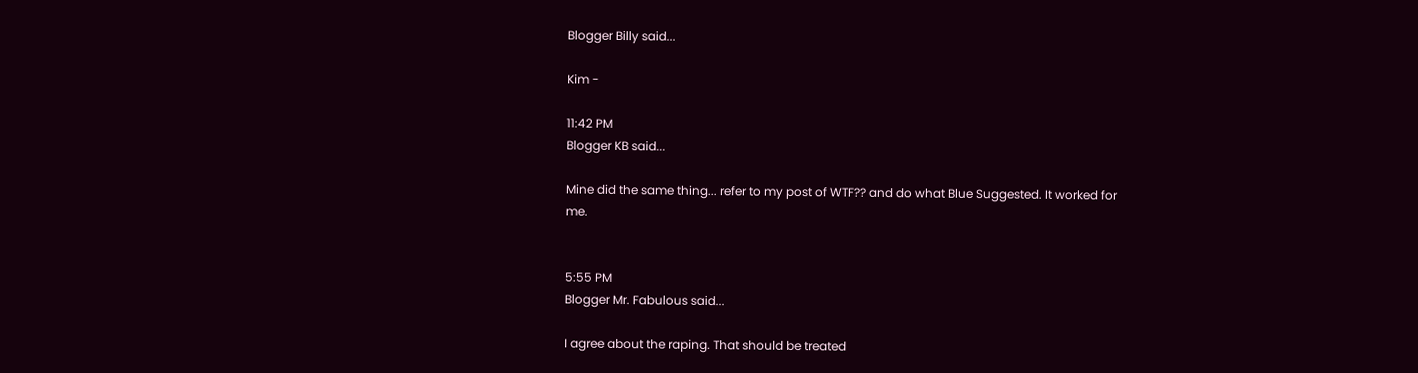Blogger Billy said...

Kim -

11:42 PM
Blogger KB said...

Mine did the same thing... refer to my post of WTF?? and do what Blue Suggested. It worked for me.


5:55 PM
Blogger Mr. Fabulous said...

I agree about the raping. That should be treated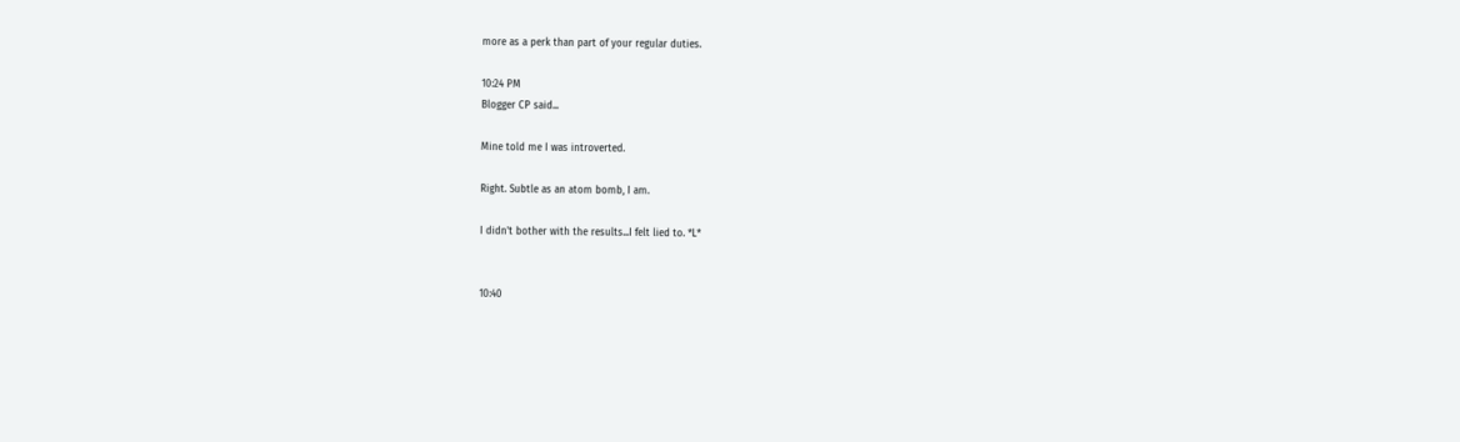more as a perk than part of your regular duties.

10:24 PM
Blogger CP said...

Mine told me I was introverted.

Right. Subtle as an atom bomb, I am.

I didn't bother with the results...I felt lied to. *L*


10:40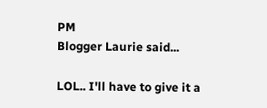PM
Blogger Laurie said...

LOL.. I'll have to give it a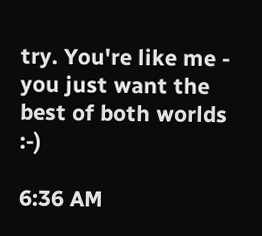try. You're like me - you just want the best of both worlds :-)

6:36 AM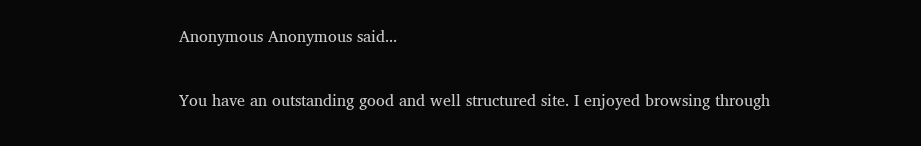Anonymous Anonymous said...

You have an outstanding good and well structured site. I enjoyed browsing through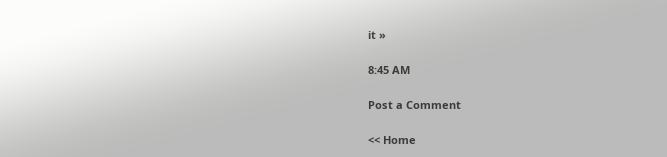it »

8:45 AM

Post a Comment

<< Home